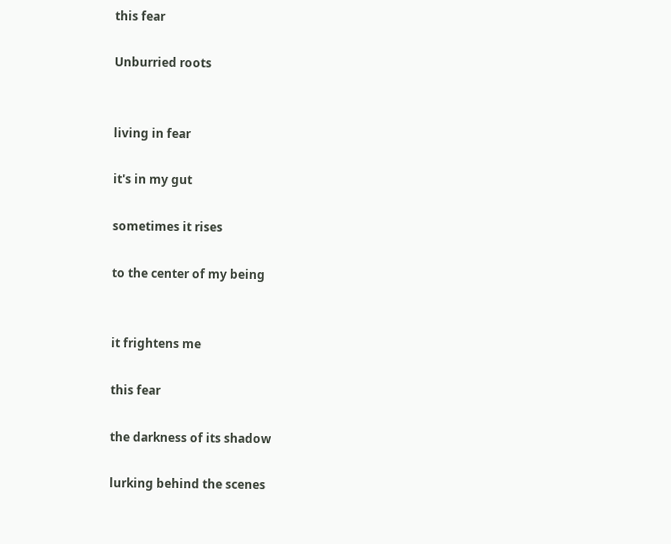this fear

Unburried roots


living in fear

it's in my gut

sometimes it rises

to the center of my being


it frightens me

this fear

the darkness of its shadow

lurking behind the scenes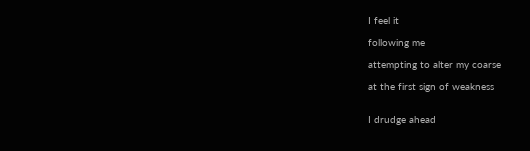I feel it

following me

attempting to alter my coarse

at the first sign of weakness


I drudge ahead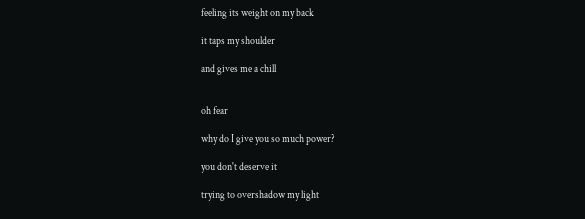feeling its weight on my back

it taps my shoulder

and gives me a chill


oh fear

why do I give you so much power?

you don't deserve it

trying to overshadow my light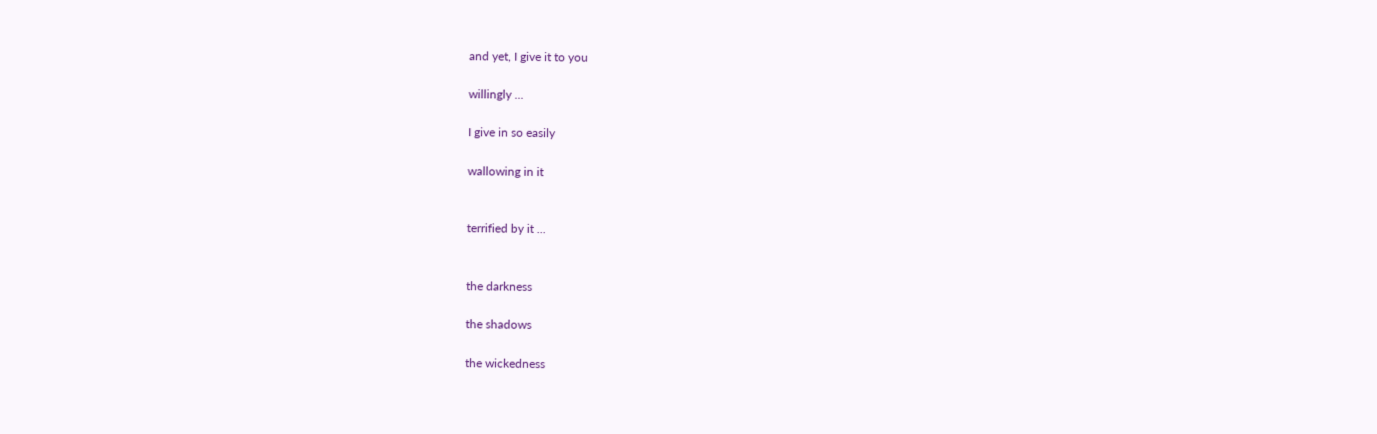and yet, I give it to you

willingly ...

I give in so easily

wallowing in it


terrified by it ...


the darkness

the shadows

the wickedness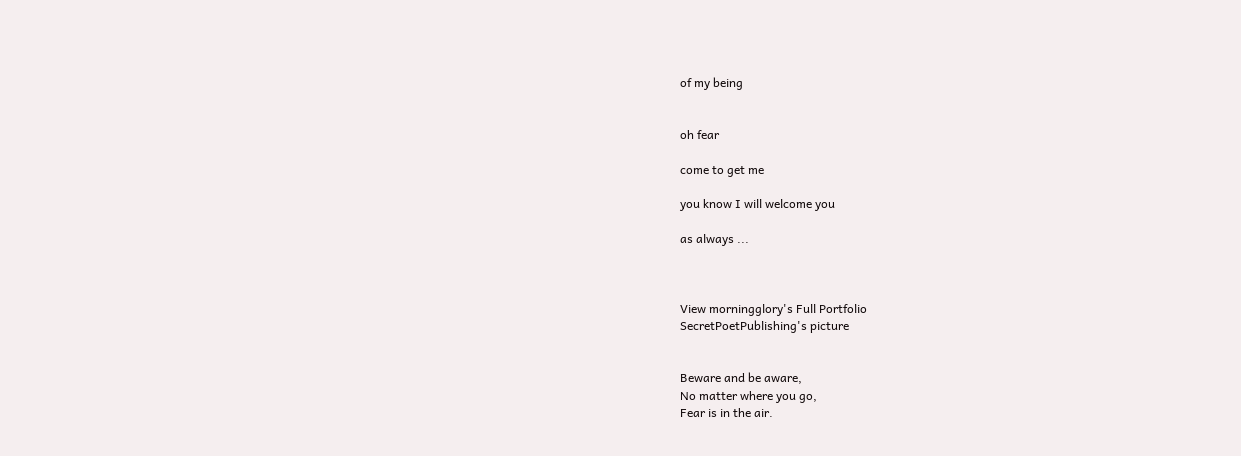of my being


oh fear

come to get me

you know I will welcome you

as always ...



View morningglory's Full Portfolio
SecretPoetPublishing's picture


Beware and be aware,
No matter where you go,
Fear is in the air.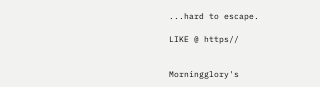...hard to escape.

LIKE @ https//


Morningglory's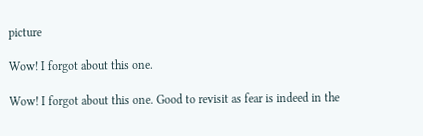picture

Wow! I forgot about this one.

Wow! I forgot about this one. Good to revisit as fear is indeed in the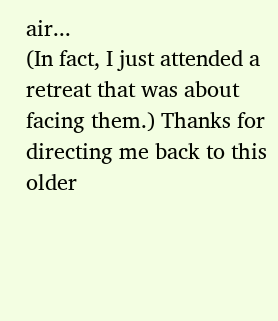air...
(In fact, I just attended a retreat that was about facing them.) Thanks for directing me back to this older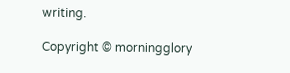writing.

Copyright © morningglory